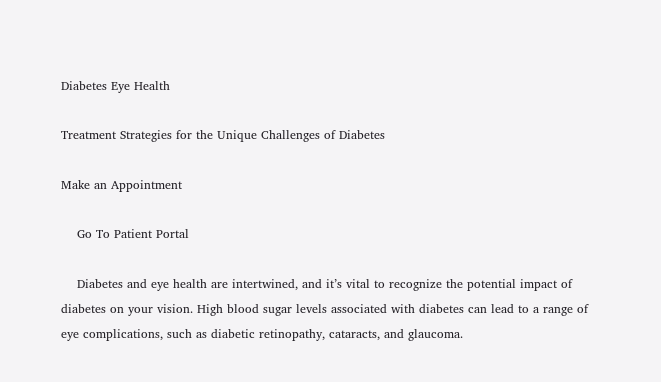Diabetes Eye Health

Treatment Strategies for the Unique Challenges of Diabetes

Make an Appointment

    Go To Patient Portal

    Diabetes and eye health are intertwined, and it’s vital to recognize the potential impact of diabetes on your vision. High blood sugar levels associated with diabetes can lead to a range of eye complications, such as diabetic retinopathy, cataracts, and glaucoma.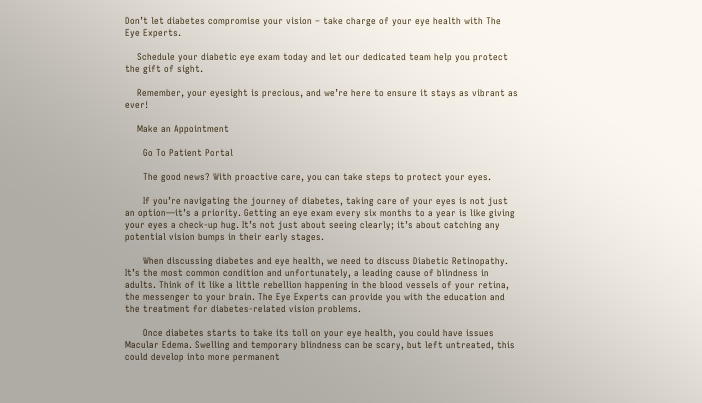Don’t let diabetes compromise your vision – take charge of your eye health with The Eye Experts.

    Schedule your diabetic eye exam today and let our dedicated team help you protect the gift of sight.

    Remember, your eyesight is precious, and we’re here to ensure it stays as vibrant as ever!

    Make an Appointment

      Go To Patient Portal

      The good news? With proactive care, you can take steps to protect your eyes.

      If you’re navigating the journey of diabetes, taking care of your eyes is not just an option—it’s a priority. Getting an eye exam every six months to a year is like giving your eyes a check-up hug. It’s not just about seeing clearly; it’s about catching any potential vision bumps in their early stages.

      When discussing diabetes and eye health, we need to discuss Diabetic Retinopathy. It’s the most common condition and unfortunately, a leading cause of blindness in adults. Think of it like a little rebellion happening in the blood vessels of your retina, the messenger to your brain. The Eye Experts can provide you with the education and the treatment for diabetes-related vision problems.

      Once diabetes starts to take its toll on your eye health, you could have issues Macular Edema. Swelling and temporary blindness can be scary, but left untreated, this could develop into more permanent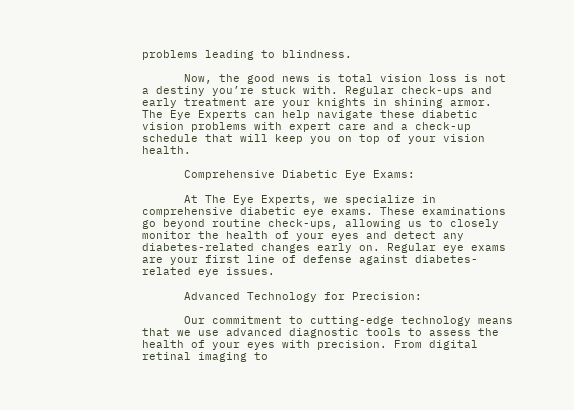problems leading to blindness.

      Now, the good news is total vision loss is not a destiny you’re stuck with. Regular check-ups and early treatment are your knights in shining armor. The Eye Experts can help navigate these diabetic vision problems with expert care and a check-up schedule that will keep you on top of your vision health.

      Comprehensive Diabetic Eye Exams:

      At The Eye Experts, we specialize in comprehensive diabetic eye exams. These examinations go beyond routine check-ups, allowing us to closely monitor the health of your eyes and detect any diabetes-related changes early on. Regular eye exams are your first line of defense against diabetes-related eye issues.

      Advanced Technology for Precision:

      Our commitment to cutting-edge technology means that we use advanced diagnostic tools to assess the health of your eyes with precision. From digital retinal imaging to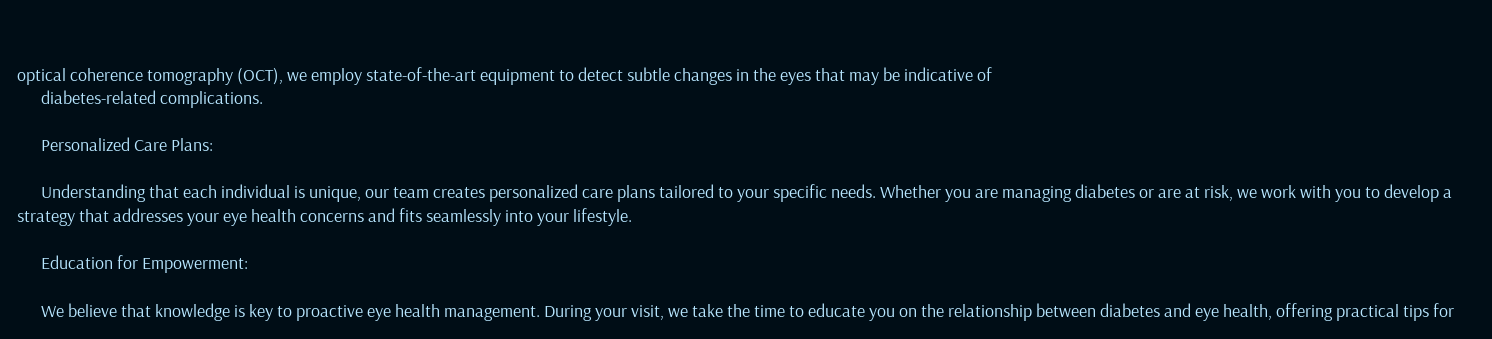optical coherence tomography (OCT), we employ state-of-the-art equipment to detect subtle changes in the eyes that may be indicative of
      diabetes-related complications.

      Personalized Care Plans:

      Understanding that each individual is unique, our team creates personalized care plans tailored to your specific needs. Whether you are managing diabetes or are at risk, we work with you to develop a strategy that addresses your eye health concerns and fits seamlessly into your lifestyle.

      Education for Empowerment:

      We believe that knowledge is key to proactive eye health management. During your visit, we take the time to educate you on the relationship between diabetes and eye health, offering practical tips for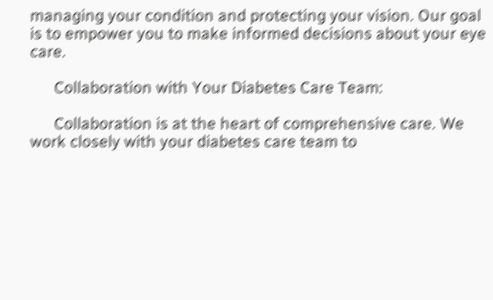managing your condition and protecting your vision. Our goal is to empower you to make informed decisions about your eye care.

      Collaboration with Your Diabetes Care Team:

      Collaboration is at the heart of comprehensive care. We work closely with your diabetes care team to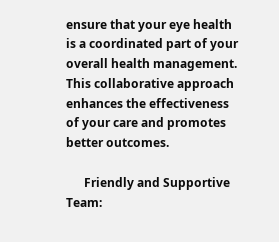ensure that your eye health is a coordinated part of your overall health management. This collaborative approach enhances the effectiveness of your care and promotes better outcomes.

      Friendly and Supportive Team: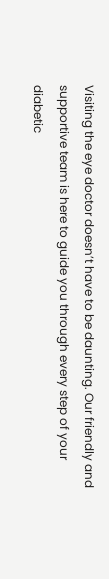Visiting the eye doctor doesn’t have to be daunting. Our friendly and supportive team is here to guide you through every step of your diabetic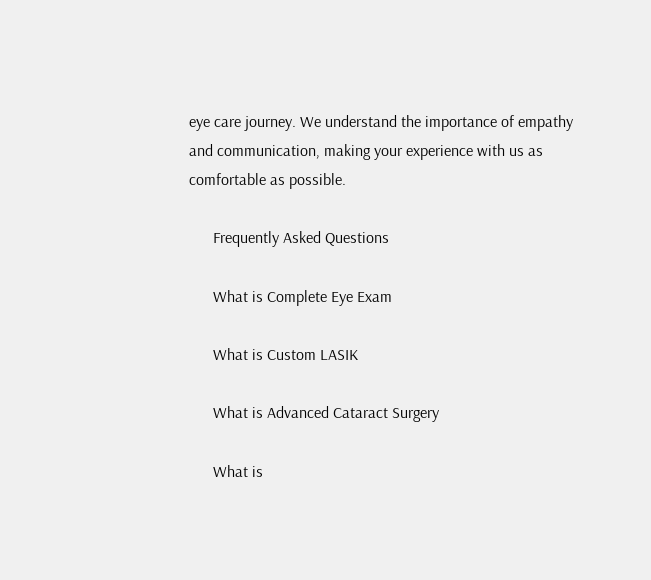eye care journey. We understand the importance of empathy and communication, making your experience with us as comfortable as possible.

      Frequently Asked Questions

      What is Complete Eye Exam

      What is Custom LASIK

      What is Advanced Cataract Surgery

      What is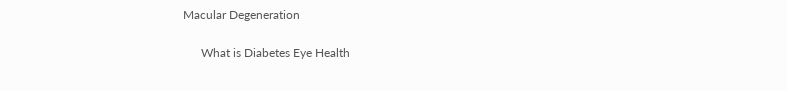Macular Degeneration

      What is Diabetes Eye Health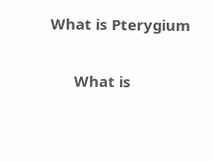What is Pterygium

      What is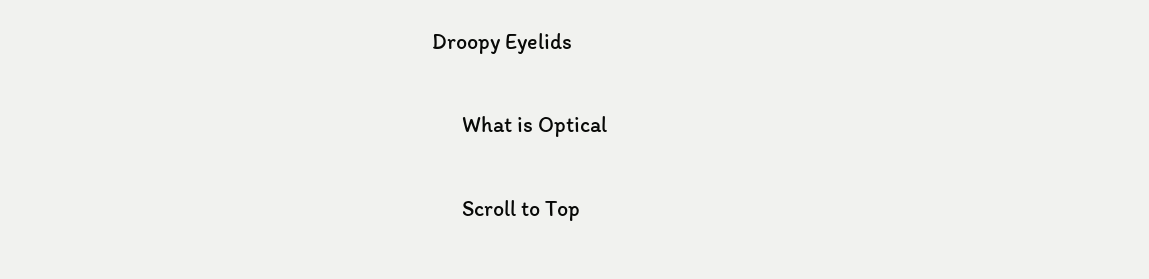Droopy Eyelids

      What is Optical

      Scroll to Top